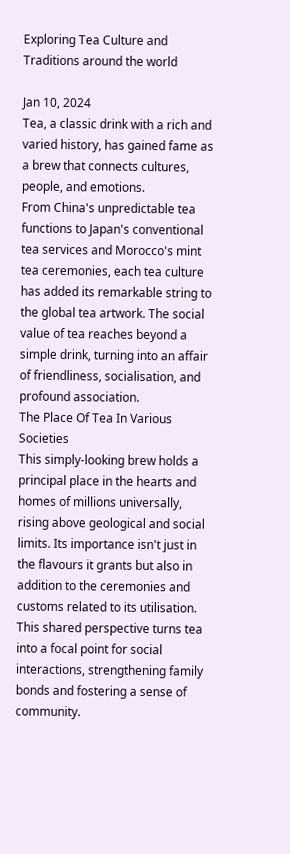Exploring Tea Culture and Traditions around the world

Jan 10, 2024
Tea, a classic drink with a rich and varied history, has gained fame as a brew that connects cultures, people, and emotions.
From China's unpredictable tea functions to Japan's conventional tea services and Morocco's mint tea ceremonies, each tea culture has added its remarkable string to the global tea artwork. The social value of tea reaches beyond a simple drink, turning into an affair of friendliness, socialisation, and profound association.
The Place Of Tea In Various Societies
This simply-looking brew holds a principal place in the hearts and homes of millions universally, rising above geological and social limits. Its importance isn't just in the flavours it grants but also in addition to the ceremonies and customs related to its utilisation. This shared perspective turns tea into a focal point for social interactions, strengthening family bonds and fostering a sense of community.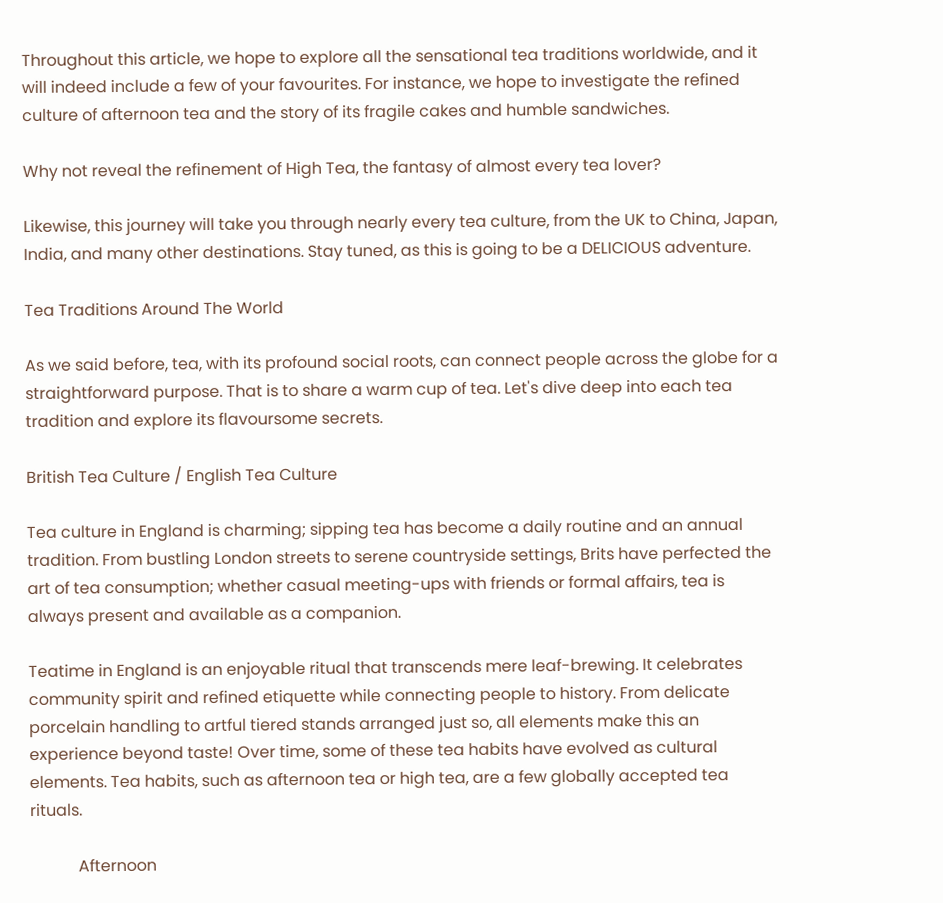Throughout this article, we hope to explore all the sensational tea traditions worldwide, and it will indeed include a few of your favourites. For instance, we hope to investigate the refined culture of afternoon tea and the story of its fragile cakes and humble sandwiches.

Why not reveal the refinement of High Tea, the fantasy of almost every tea lover?

Likewise, this journey will take you through nearly every tea culture, from the UK to China, Japan, India, and many other destinations. Stay tuned, as this is going to be a DELICIOUS adventure.

Tea Traditions Around The World

As we said before, tea, with its profound social roots, can connect people across the globe for a straightforward purpose. That is to share a warm cup of tea. Let's dive deep into each tea tradition and explore its flavoursome secrets.

British Tea Culture / English Tea Culture

Tea culture in England is charming; sipping tea has become a daily routine and an annual tradition. From bustling London streets to serene countryside settings, Brits have perfected the art of tea consumption; whether casual meeting-ups with friends or formal affairs, tea is always present and available as a companion.

Teatime in England is an enjoyable ritual that transcends mere leaf-brewing. It celebrates community spirit and refined etiquette while connecting people to history. From delicate porcelain handling to artful tiered stands arranged just so, all elements make this an experience beyond taste! Over time, some of these tea habits have evolved as cultural elements. Tea habits, such as afternoon tea or high tea, are a few globally accepted tea rituals.

            Afternoon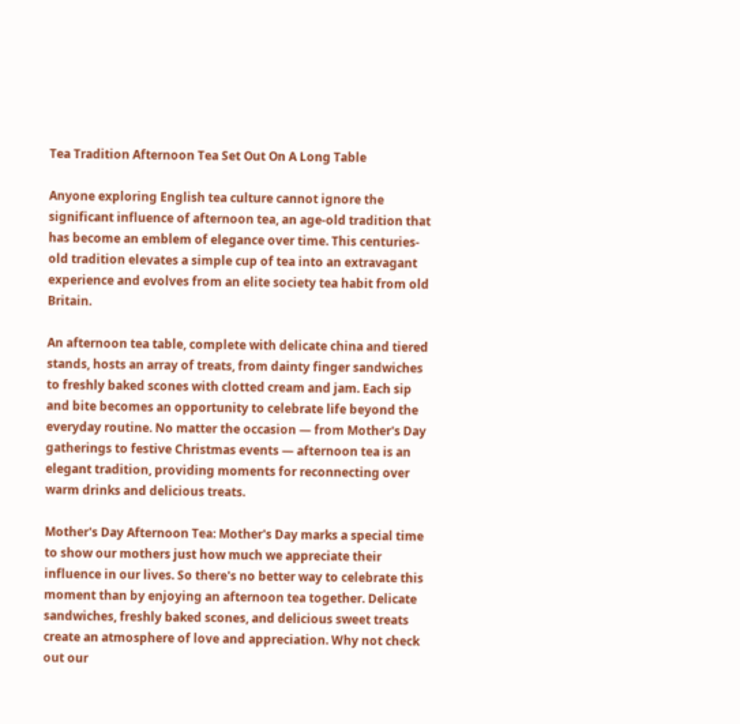Tea Tradition Afternoon Tea Set Out On A Long Table

Anyone exploring English tea culture cannot ignore the significant influence of afternoon tea, an age-old tradition that has become an emblem of elegance over time. This centuries-old tradition elevates a simple cup of tea into an extravagant experience and evolves from an elite society tea habit from old Britain.

An afternoon tea table, complete with delicate china and tiered stands, hosts an array of treats, from dainty finger sandwiches to freshly baked scones with clotted cream and jam. Each sip and bite becomes an opportunity to celebrate life beyond the everyday routine. No matter the occasion — from Mother's Day gatherings to festive Christmas events — afternoon tea is an elegant tradition, providing moments for reconnecting over warm drinks and delicious treats.

Mother's Day Afternoon Tea: Mother's Day marks a special time to show our mothers just how much we appreciate their influence in our lives. So there's no better way to celebrate this moment than by enjoying an afternoon tea together. Delicate sandwiches, freshly baked scones, and delicious sweet treats create an atmosphere of love and appreciation. Why not check out our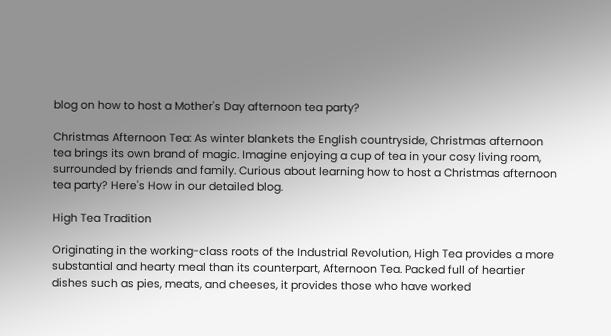blog on how to host a Mother's Day afternoon tea party?

Christmas Afternoon Tea: As winter blankets the English countryside, Christmas afternoon tea brings its own brand of magic. Imagine enjoying a cup of tea in your cosy living room, surrounded by friends and family. Curious about learning how to host a Christmas afternoon tea party? Here's How in our detailed blog.

High Tea Tradition

Originating in the working-class roots of the Industrial Revolution, High Tea provides a more substantial and hearty meal than its counterpart, Afternoon Tea. Packed full of heartier dishes such as pies, meats, and cheeses, it provides those who have worked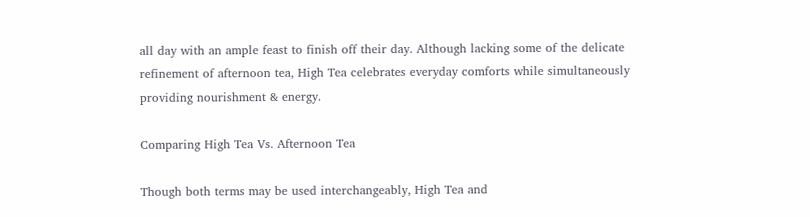all day with an ample feast to finish off their day. Although lacking some of the delicate refinement of afternoon tea, High Tea celebrates everyday comforts while simultaneously providing nourishment & energy.

Comparing High Tea Vs. Afternoon Tea

Though both terms may be used interchangeably, High Tea and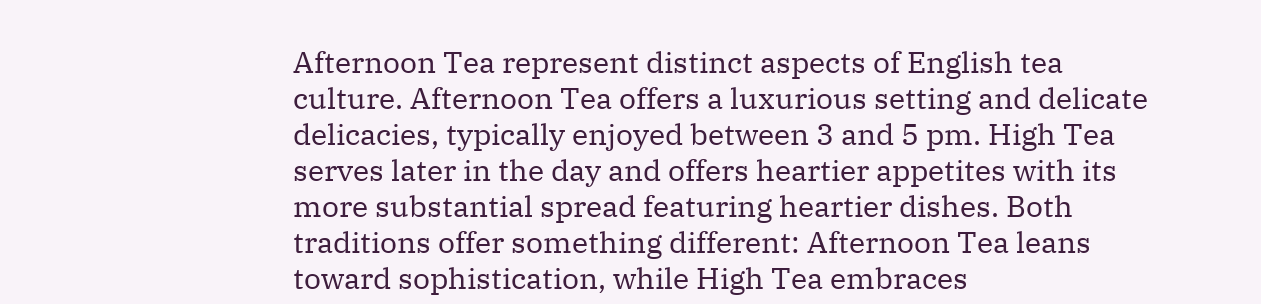Afternoon Tea represent distinct aspects of English tea culture. Afternoon Tea offers a luxurious setting and delicate delicacies, typically enjoyed between 3 and 5 pm. High Tea serves later in the day and offers heartier appetites with its more substantial spread featuring heartier dishes. Both traditions offer something different: Afternoon Tea leans toward sophistication, while High Tea embraces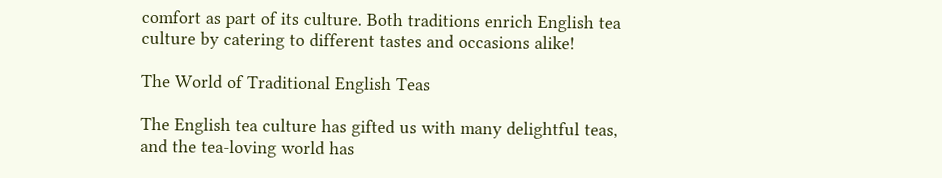comfort as part of its culture. Both traditions enrich English tea culture by catering to different tastes and occasions alike!

The World of Traditional English Teas

The English tea culture has gifted us with many delightful teas, and the tea-loving world has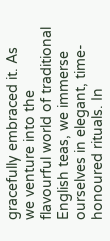gracefully embraced it. As we venture into the flavourful world of traditional English teas, we immerse ourselves in elegant, time-honoured rituals. In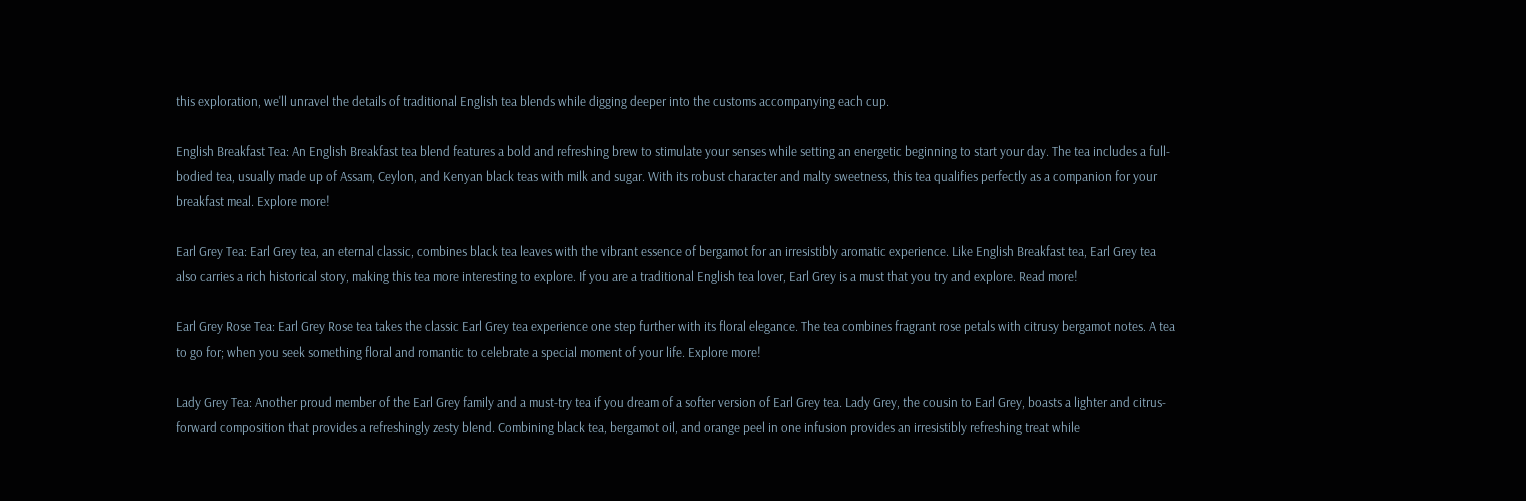this exploration, we'll unravel the details of traditional English tea blends while digging deeper into the customs accompanying each cup.

English Breakfast Tea: An English Breakfast tea blend features a bold and refreshing brew to stimulate your senses while setting an energetic beginning to start your day. The tea includes a full-bodied tea, usually made up of Assam, Ceylon, and Kenyan black teas with milk and sugar. With its robust character and malty sweetness, this tea qualifies perfectly as a companion for your breakfast meal. Explore more!

Earl Grey Tea: Earl Grey tea, an eternal classic, combines black tea leaves with the vibrant essence of bergamot for an irresistibly aromatic experience. Like English Breakfast tea, Earl Grey tea also carries a rich historical story, making this tea more interesting to explore. If you are a traditional English tea lover, Earl Grey is a must that you try and explore. Read more!

Earl Grey Rose Tea: Earl Grey Rose tea takes the classic Earl Grey tea experience one step further with its floral elegance. The tea combines fragrant rose petals with citrusy bergamot notes. A tea to go for; when you seek something floral and romantic to celebrate a special moment of your life. Explore more!

Lady Grey Tea: Another proud member of the Earl Grey family and a must-try tea if you dream of a softer version of Earl Grey tea. Lady Grey, the cousin to Earl Grey, boasts a lighter and citrus-forward composition that provides a refreshingly zesty blend. Combining black tea, bergamot oil, and orange peel in one infusion provides an irresistibly refreshing treat while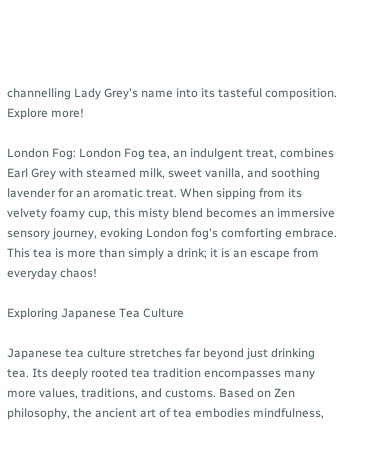channelling Lady Grey's name into its tasteful composition. Explore more!

London Fog: London Fog tea, an indulgent treat, combines Earl Grey with steamed milk, sweet vanilla, and soothing lavender for an aromatic treat. When sipping from its velvety foamy cup, this misty blend becomes an immersive sensory journey, evoking London fog's comforting embrace. This tea is more than simply a drink; it is an escape from everyday chaos!

Exploring Japanese Tea Culture

Japanese tea culture stretches far beyond just drinking tea. Its deeply rooted tea tradition encompasses many more values, traditions, and customs. Based on Zen philosophy, the ancient art of tea embodies mindfulness,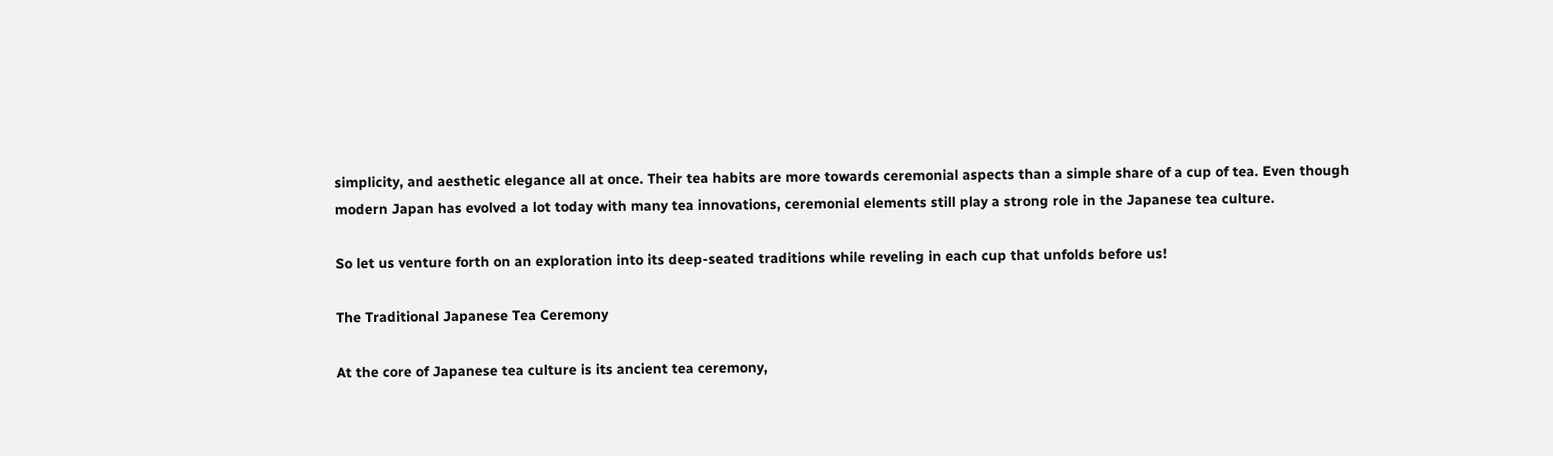simplicity, and aesthetic elegance all at once. Their tea habits are more towards ceremonial aspects than a simple share of a cup of tea. Even though modern Japan has evolved a lot today with many tea innovations, ceremonial elements still play a strong role in the Japanese tea culture.

So let us venture forth on an exploration into its deep-seated traditions while reveling in each cup that unfolds before us!

The Traditional Japanese Tea Ceremony

At the core of Japanese tea culture is its ancient tea ceremony,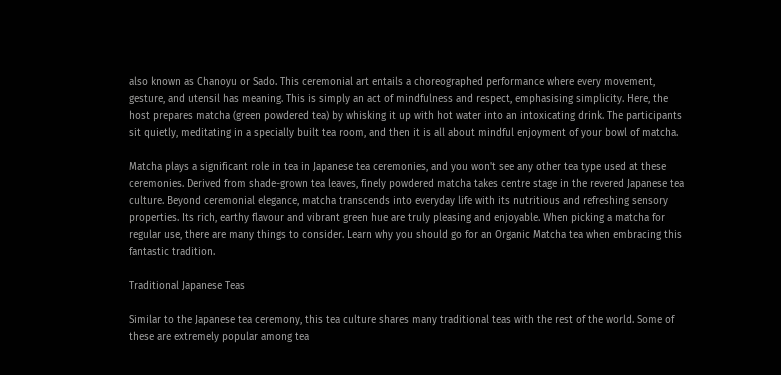also known as Chanoyu or Sado. This ceremonial art entails a choreographed performance where every movement, gesture, and utensil has meaning. This is simply an act of mindfulness and respect, emphasising simplicity. Here, the host prepares matcha (green powdered tea) by whisking it up with hot water into an intoxicating drink. The participants sit quietly, meditating in a specially built tea room, and then it is all about mindful enjoyment of your bowl of matcha.

Matcha plays a significant role in tea in Japanese tea ceremonies, and you won't see any other tea type used at these ceremonies. Derived from shade-grown tea leaves, finely powdered matcha takes centre stage in the revered Japanese tea culture. Beyond ceremonial elegance, matcha transcends into everyday life with its nutritious and refreshing sensory properties. Its rich, earthy flavour and vibrant green hue are truly pleasing and enjoyable. When picking a matcha for regular use, there are many things to consider. Learn why you should go for an Organic Matcha tea when embracing this fantastic tradition.

Traditional Japanese Teas

Similar to the Japanese tea ceremony, this tea culture shares many traditional teas with the rest of the world. Some of these are extremely popular among tea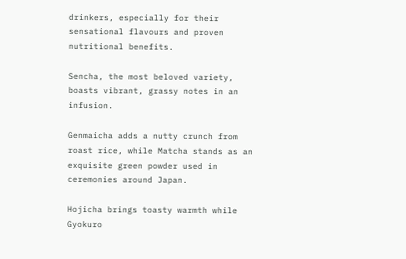drinkers, especially for their sensational flavours and proven nutritional benefits.

Sencha, the most beloved variety, boasts vibrant, grassy notes in an infusion.

Genmaicha adds a nutty crunch from roast rice, while Matcha stands as an exquisite green powder used in ceremonies around Japan.

Hojicha brings toasty warmth while Gyokuro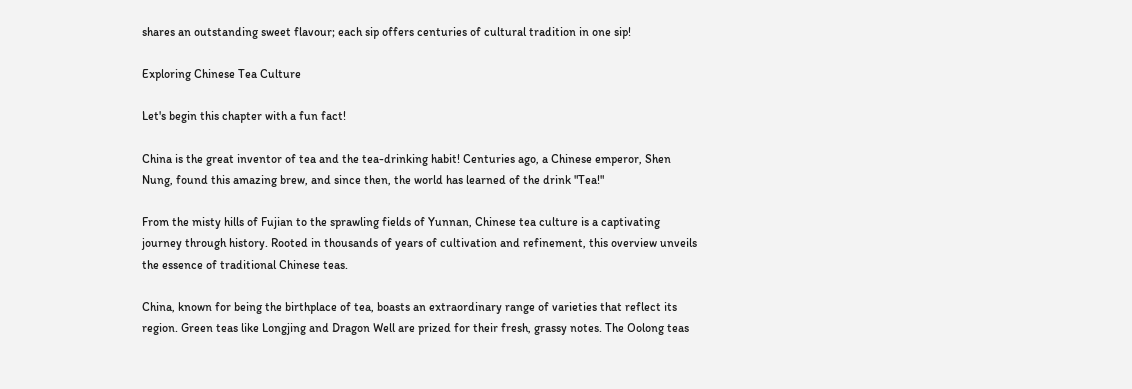shares an outstanding sweet flavour; each sip offers centuries of cultural tradition in one sip!

Exploring Chinese Tea Culture

Let's begin this chapter with a fun fact!

China is the great inventor of tea and the tea-drinking habit! Centuries ago, a Chinese emperor, Shen Nung, found this amazing brew, and since then, the world has learned of the drink "Tea!"

From the misty hills of Fujian to the sprawling fields of Yunnan, Chinese tea culture is a captivating journey through history. Rooted in thousands of years of cultivation and refinement, this overview unveils the essence of traditional Chinese teas.

China, known for being the birthplace of tea, boasts an extraordinary range of varieties that reflect its region. Green teas like Longjing and Dragon Well are prized for their fresh, grassy notes. The Oolong teas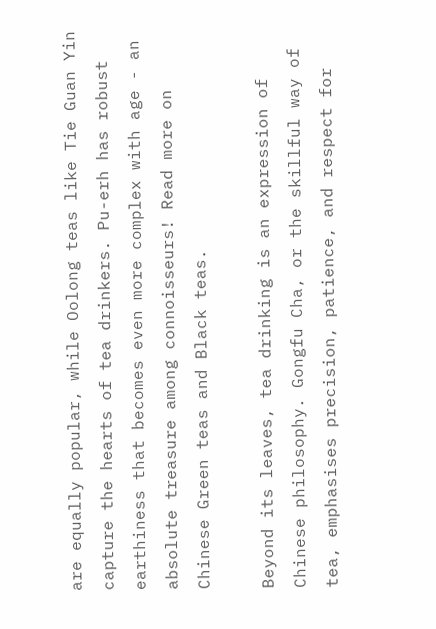are equally popular, while Oolong teas like Tie Guan Yin capture the hearts of tea drinkers. Pu-erh has robust earthiness that becomes even more complex with age - an absolute treasure among connoisseurs! Read more on Chinese Green teas and Black teas.

Beyond its leaves, tea drinking is an expression of Chinese philosophy. Gongfu Cha, or the skillful way of tea, emphasises precision, patience, and respect for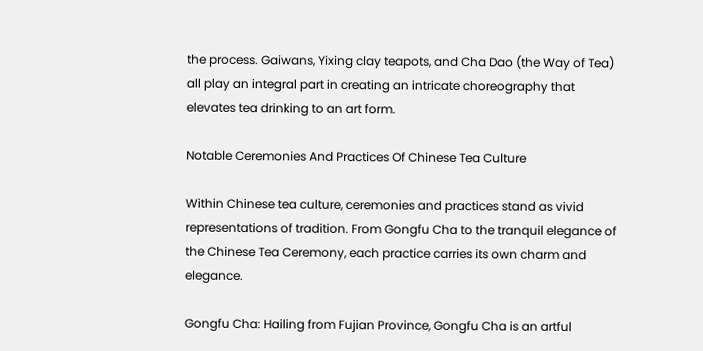the process. Gaiwans, Yixing clay teapots, and Cha Dao (the Way of Tea) all play an integral part in creating an intricate choreography that elevates tea drinking to an art form.

Notable Ceremonies And Practices Of Chinese Tea Culture

Within Chinese tea culture, ceremonies and practices stand as vivid representations of tradition. From Gongfu Cha to the tranquil elegance of the Chinese Tea Ceremony, each practice carries its own charm and elegance.

Gongfu Cha: Hailing from Fujian Province, Gongfu Cha is an artful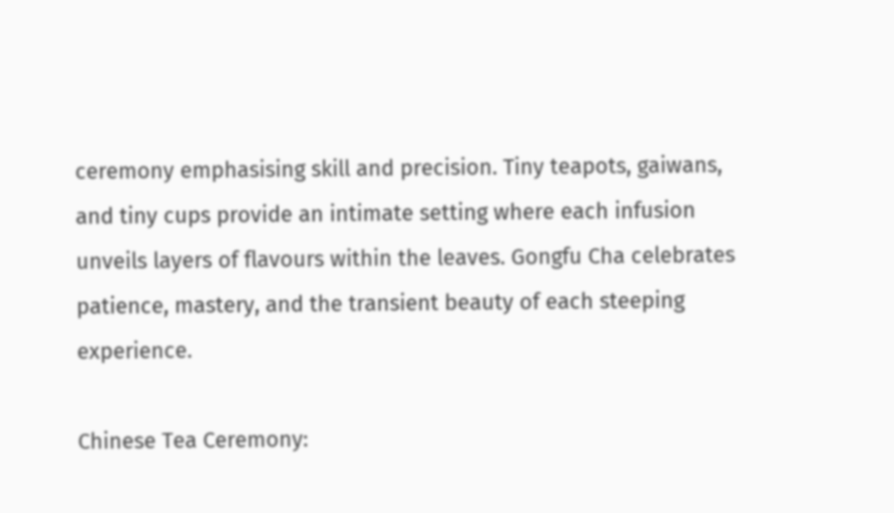ceremony emphasising skill and precision. Tiny teapots, gaiwans, and tiny cups provide an intimate setting where each infusion unveils layers of flavours within the leaves. Gongfu Cha celebrates patience, mastery, and the transient beauty of each steeping experience.

Chinese Tea Ceremony: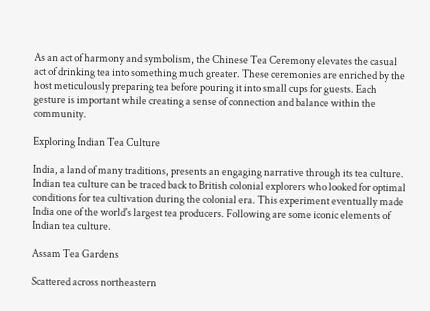As an act of harmony and symbolism, the Chinese Tea Ceremony elevates the casual act of drinking tea into something much greater. These ceremonies are enriched by the host meticulously preparing tea before pouring it into small cups for guests. Each gesture is important while creating a sense of connection and balance within the community.

Exploring Indian Tea Culture

India, a land of many traditions, presents an engaging narrative through its tea culture. Indian tea culture can be traced back to British colonial explorers who looked for optimal conditions for tea cultivation during the colonial era. This experiment eventually made India one of the world's largest tea producers. Following are some iconic elements of Indian tea culture.

Assam Tea Gardens

Scattered across northeastern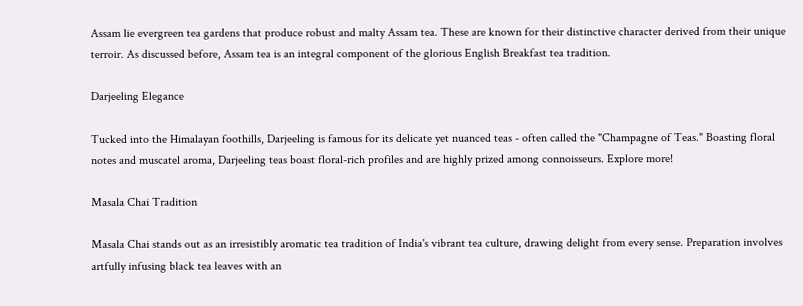Assam lie evergreen tea gardens that produce robust and malty Assam tea. These are known for their distinctive character derived from their unique terroir. As discussed before, Assam tea is an integral component of the glorious English Breakfast tea tradition.

Darjeeling Elegance

Tucked into the Himalayan foothills, Darjeeling is famous for its delicate yet nuanced teas - often called the "Champagne of Teas." Boasting floral notes and muscatel aroma, Darjeeling teas boast floral-rich profiles and are highly prized among connoisseurs. Explore more!

Masala Chai Tradition

Masala Chai stands out as an irresistibly aromatic tea tradition of India's vibrant tea culture, drawing delight from every sense. Preparation involves artfully infusing black tea leaves with an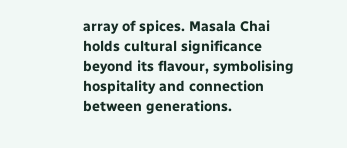array of spices. Masala Chai holds cultural significance beyond its flavour, symbolising hospitality and connection between generations.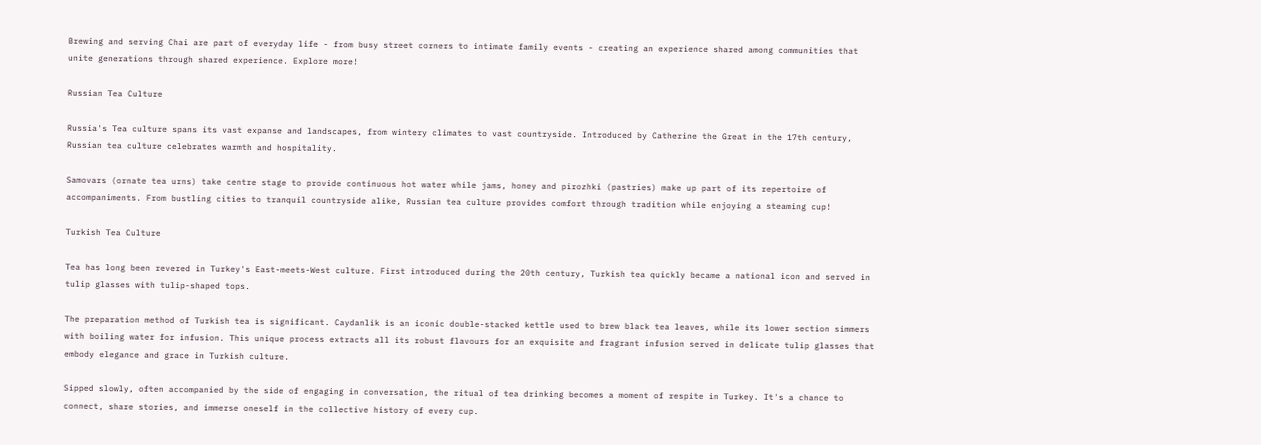Brewing and serving Chai are part of everyday life - from busy street corners to intimate family events - creating an experience shared among communities that unite generations through shared experience. Explore more!

Russian Tea Culture

Russia's Tea culture spans its vast expanse and landscapes, from wintery climates to vast countryside. Introduced by Catherine the Great in the 17th century, Russian tea culture celebrates warmth and hospitality.

Samovars (ornate tea urns) take centre stage to provide continuous hot water while jams, honey and pirozhki (pastries) make up part of its repertoire of accompaniments. From bustling cities to tranquil countryside alike, Russian tea culture provides comfort through tradition while enjoying a steaming cup!

Turkish Tea Culture

Tea has long been revered in Turkey's East-meets-West culture. First introduced during the 20th century, Turkish tea quickly became a national icon and served in tulip glasses with tulip-shaped tops.

The preparation method of Turkish tea is significant. Caydanlik is an iconic double-stacked kettle used to brew black tea leaves, while its lower section simmers with boiling water for infusion. This unique process extracts all its robust flavours for an exquisite and fragrant infusion served in delicate tulip glasses that embody elegance and grace in Turkish culture.

Sipped slowly, often accompanied by the side of engaging in conversation, the ritual of tea drinking becomes a moment of respite in Turkey. It's a chance to connect, share stories, and immerse oneself in the collective history of every cup.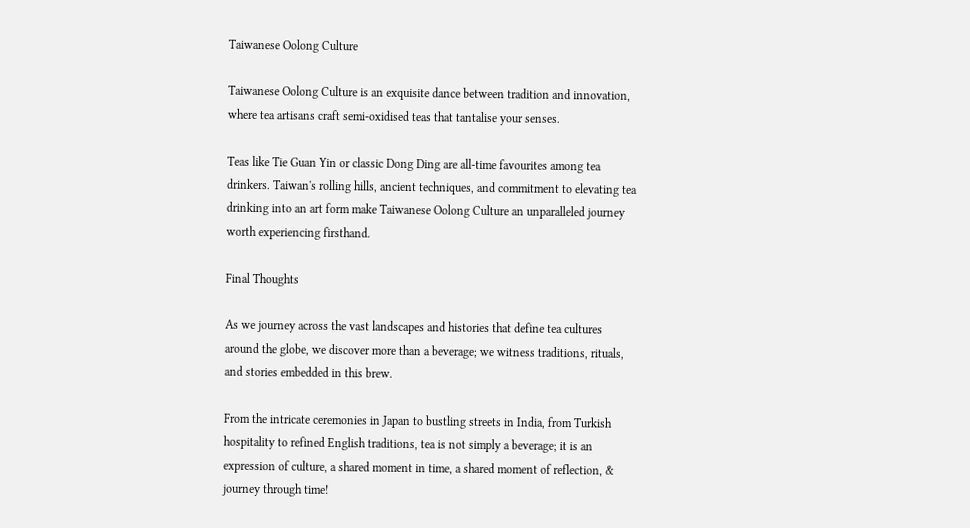Taiwanese Oolong Culture

Taiwanese Oolong Culture is an exquisite dance between tradition and innovation, where tea artisans craft semi-oxidised teas that tantalise your senses.

Teas like Tie Guan Yin or classic Dong Ding are all-time favourites among tea drinkers. Taiwan's rolling hills, ancient techniques, and commitment to elevating tea drinking into an art form make Taiwanese Oolong Culture an unparalleled journey worth experiencing firsthand.

Final Thoughts

As we journey across the vast landscapes and histories that define tea cultures around the globe, we discover more than a beverage; we witness traditions, rituals, and stories embedded in this brew.

From the intricate ceremonies in Japan to bustling streets in India, from Turkish hospitality to refined English traditions, tea is not simply a beverage; it is an expression of culture, a shared moment in time, a shared moment of reflection, & journey through time!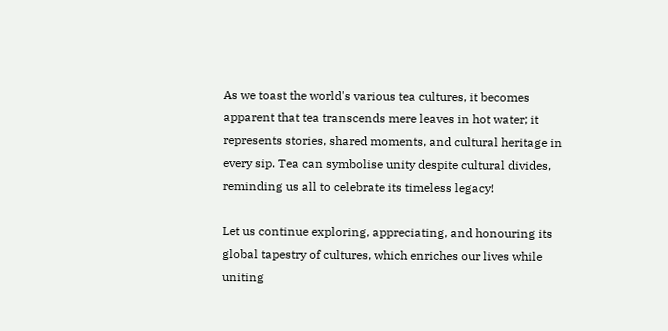As we toast the world's various tea cultures, it becomes apparent that tea transcends mere leaves in hot water; it represents stories, shared moments, and cultural heritage in every sip. Tea can symbolise unity despite cultural divides, reminding us all to celebrate its timeless legacy!

Let us continue exploring, appreciating, and honouring its global tapestry of cultures, which enriches our lives while uniting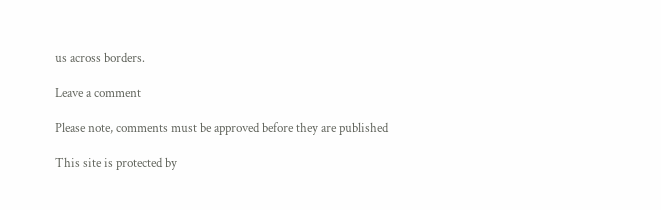us across borders.

Leave a comment

Please note, comments must be approved before they are published

This site is protected by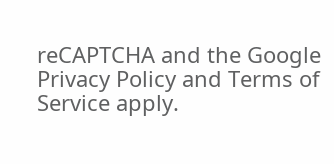reCAPTCHA and the Google Privacy Policy and Terms of Service apply.